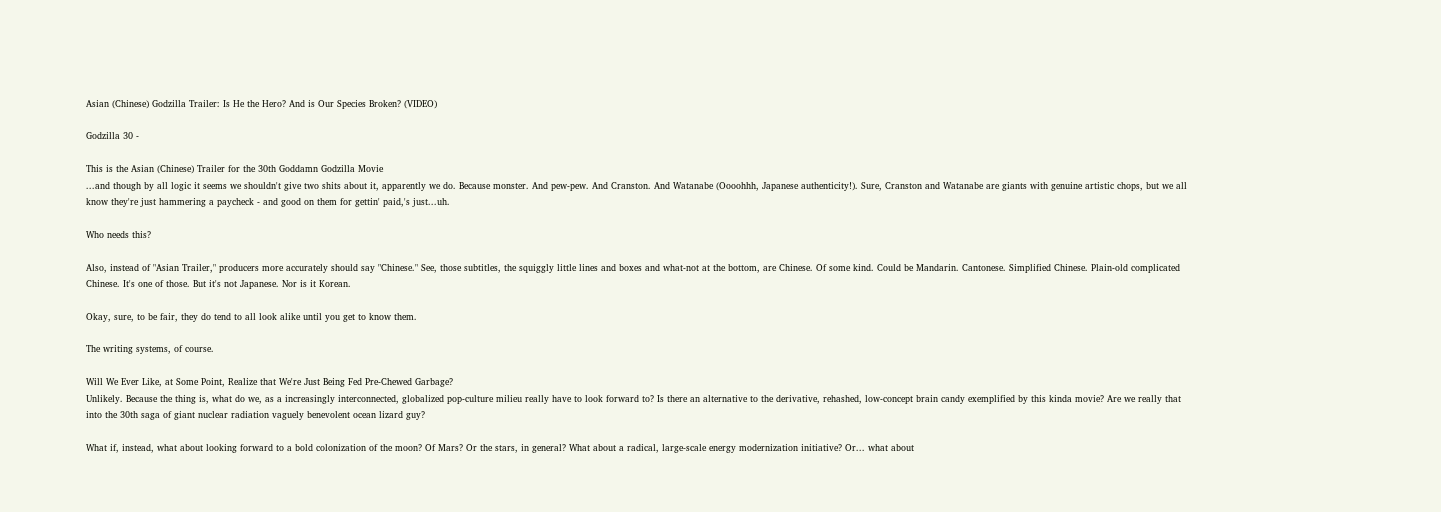Asian (Chinese) Godzilla Trailer: Is He the Hero? And is Our Species Broken? (VIDEO)

Godzilla 30 -

This is the Asian (Chinese) Trailer for the 30th Goddamn Godzilla Movie
...and though by all logic it seems we shouldn't give two shits about it, apparently we do. Because monster. And pew-pew. And Cranston. And Watanabe (Oooohhh, Japanese authenticity!). Sure, Cranston and Watanabe are giants with genuine artistic chops, but we all know they're just hammering a paycheck - and good on them for gettin' paid,'s just...uh.

Who needs this?

Also, instead of "Asian Trailer," producers more accurately should say "Chinese." See, those subtitles, the squiggly little lines and boxes and what-not at the bottom, are Chinese. Of some kind. Could be Mandarin. Cantonese. Simplified Chinese. Plain-old complicated Chinese. It's one of those. But it's not Japanese. Nor is it Korean.

Okay, sure, to be fair, they do tend to all look alike until you get to know them.

The writing systems, of course.

Will We Ever Like, at Some Point, Realize that We're Just Being Fed Pre-Chewed Garbage?
Unlikely. Because the thing is, what do we, as a increasingly interconnected, globalized pop-culture milieu really have to look forward to? Is there an alternative to the derivative, rehashed, low-concept brain candy exemplified by this kinda movie? Are we really that into the 30th saga of giant nuclear radiation vaguely benevolent ocean lizard guy?

What if, instead, what about looking forward to a bold colonization of the moon? Of Mars? Or the stars, in general? What about a radical, large-scale energy modernization initiative? Or... what about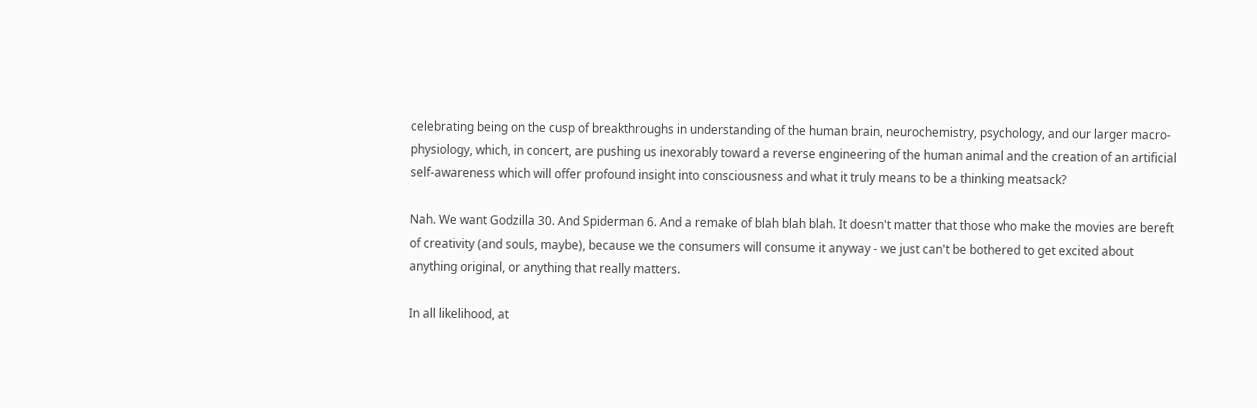celebrating being on the cusp of breakthroughs in understanding of the human brain, neurochemistry, psychology, and our larger macro-physiology, which, in concert, are pushing us inexorably toward a reverse engineering of the human animal and the creation of an artificial self-awareness which will offer profound insight into consciousness and what it truly means to be a thinking meatsack?

Nah. We want Godzilla 30. And Spiderman 6. And a remake of blah blah blah. It doesn't matter that those who make the movies are bereft of creativity (and souls, maybe), because we the consumers will consume it anyway - we just can't be bothered to get excited about anything original, or anything that really matters.

In all likelihood, at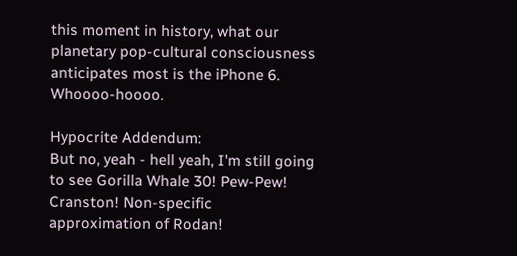this moment in history, what our planetary pop-cultural consciousness anticipates most is the iPhone 6. Whoooo-hoooo.

Hypocrite Addendum:
But no, yeah - hell yeah, I'm still going to see Gorilla Whale 30! Pew-Pew! Cranston! Non-specific approximation of Rodan!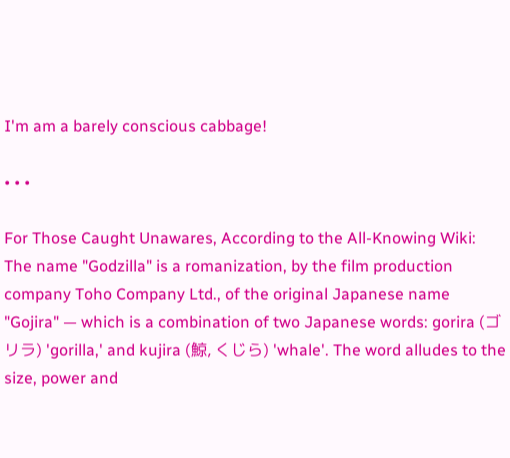I'm am a barely conscious cabbage!

• • •

For Those Caught Unawares, According to the All-Knowing Wiki:
The name "Godzilla" is a romanization, by the film production company Toho Company Ltd., of the original Japanese name "Gojira" — which is a combination of two Japanese words: gorira (ゴリラ) 'gorilla,' and kujira (鯨, くじら) 'whale'. The word alludes to the size, power and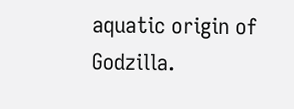aquatic origin of Godzilla.